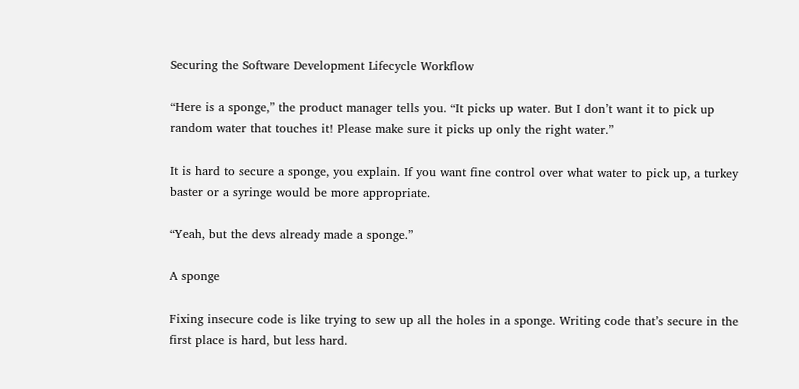Securing the Software Development Lifecycle Workflow

“Here is a sponge,” the product manager tells you. “It picks up water. But I don’t want it to pick up random water that touches it! Please make sure it picks up only the right water.”

It is hard to secure a sponge, you explain. If you want fine control over what water to pick up, a turkey baster or a syringe would be more appropriate.

“Yeah, but the devs already made a sponge.”

A sponge

Fixing insecure code is like trying to sew up all the holes in a sponge. Writing code that’s secure in the first place is hard, but less hard.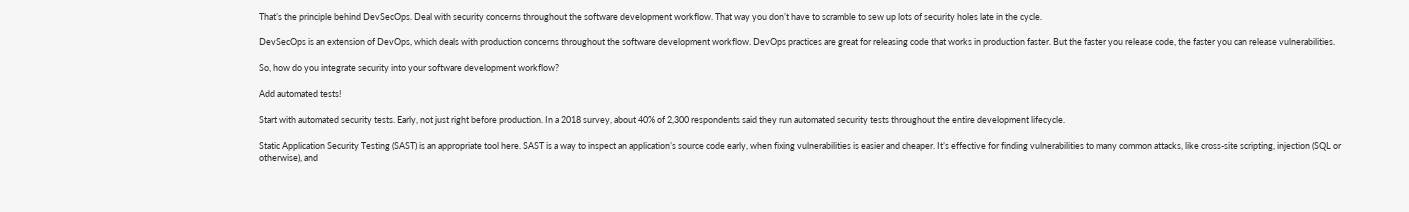That’s the principle behind DevSecOps. Deal with security concerns throughout the software development workflow. That way you don’t have to scramble to sew up lots of security holes late in the cycle.

DevSecOps is an extension of DevOps, which deals with production concerns throughout the software development workflow. DevOps practices are great for releasing code that works in production faster. But the faster you release code, the faster you can release vulnerabilities.

So, how do you integrate security into your software development workflow?

Add automated tests!

Start with automated security tests. Early, not just right before production. In a 2018 survey, about 40% of 2,300 respondents said they run automated security tests throughout the entire development lifecycle.

Static Application Security Testing (SAST) is an appropriate tool here. SAST is a way to inspect an application’s source code early, when fixing vulnerabilities is easier and cheaper. It’s effective for finding vulnerabilities to many common attacks, like cross-site scripting, injection (SQL or otherwise), and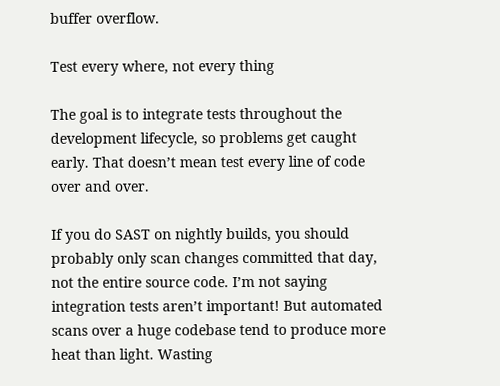buffer overflow.

Test every where, not every thing

The goal is to integrate tests throughout the development lifecycle, so problems get caught early. That doesn’t mean test every line of code over and over.

If you do SAST on nightly builds, you should probably only scan changes committed that day, not the entire source code. I’m not saying integration tests aren’t important! But automated scans over a huge codebase tend to produce more heat than light. Wasting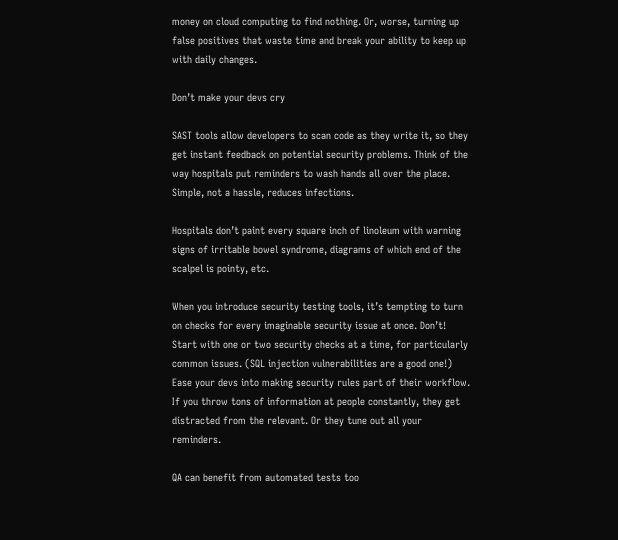money on cloud computing to find nothing. Or, worse, turning up false positives that waste time and break your ability to keep up with daily changes.

Don’t make your devs cry

SAST tools allow developers to scan code as they write it, so they get instant feedback on potential security problems. Think of the way hospitals put reminders to wash hands all over the place. Simple, not a hassle, reduces infections.

Hospitals don’t paint every square inch of linoleum with warning signs of irritable bowel syndrome, diagrams of which end of the scalpel is pointy, etc.

When you introduce security testing tools, it’s tempting to turn on checks for every imaginable security issue at once. Don’t! Start with one or two security checks at a time, for particularly common issues. (SQL injection vulnerabilities are a good one!) Ease your devs into making security rules part of their workflow. If you throw tons of information at people constantly, they get distracted from the relevant. Or they tune out all your reminders.

QA can benefit from automated tests too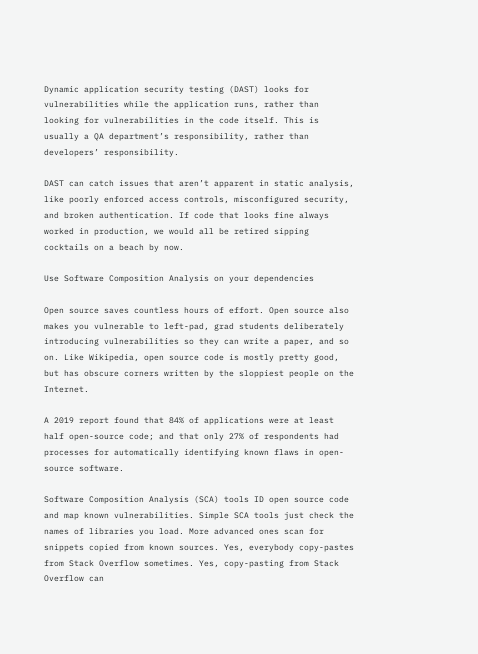Dynamic application security testing (DAST) looks for vulnerabilities while the application runs, rather than looking for vulnerabilities in the code itself. This is usually a QA department’s responsibility, rather than developers’ responsibility.

DAST can catch issues that aren’t apparent in static analysis, like poorly enforced access controls, misconfigured security, and broken authentication. If code that looks fine always worked in production, we would all be retired sipping cocktails on a beach by now.

Use Software Composition Analysis on your dependencies

Open source saves countless hours of effort. Open source also makes you vulnerable to left-pad, grad students deliberately introducing vulnerabilities so they can write a paper, and so on. Like Wikipedia, open source code is mostly pretty good, but has obscure corners written by the sloppiest people on the Internet.

A 2019 report found that 84% of applications were at least half open-source code; and that only 27% of respondents had processes for automatically identifying known flaws in open-source software.

Software Composition Analysis (SCA) tools ID open source code and map known vulnerabilities. Simple SCA tools just check the names of libraries you load. More advanced ones scan for snippets copied from known sources. Yes, everybody copy-pastes from Stack Overflow sometimes. Yes, copy-pasting from Stack Overflow can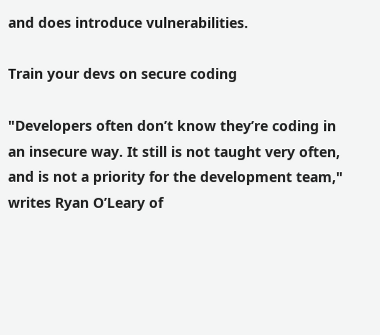and does introduce vulnerabilities.

Train your devs on secure coding

"Developers often don’t know they’re coding in an insecure way. It still is not taught very often, and is not a priority for the development team," writes Ryan O’Leary of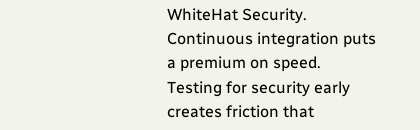WhiteHat Security. Continuous integration puts a premium on speed. Testing for security early creates friction that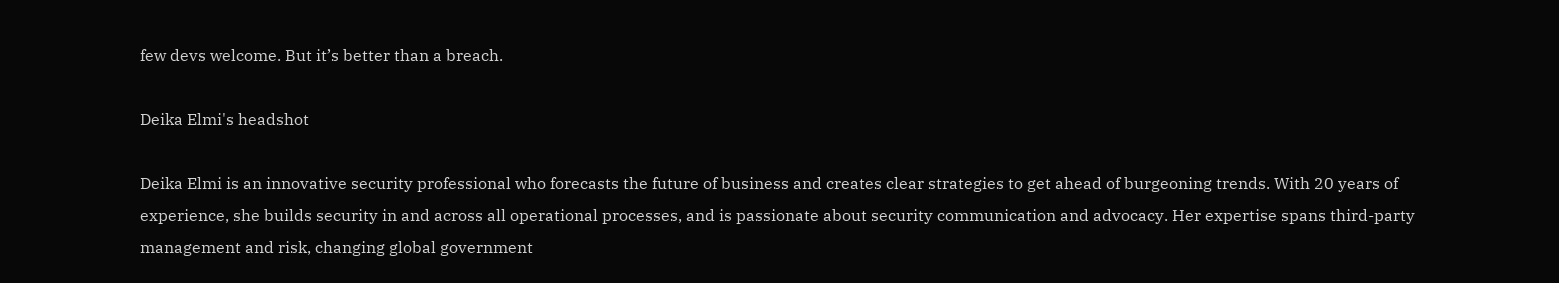few devs welcome. But it’s better than a breach.

Deika Elmi's headshot

Deika Elmi is an innovative security professional who forecasts the future of business and creates clear strategies to get ahead of burgeoning trends. With 20 years of experience, she builds security in and across all operational processes, and is passionate about security communication and advocacy. Her expertise spans third-party management and risk, changing global government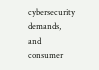cybersecurity demands, and consumer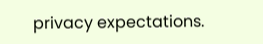privacy expectations.